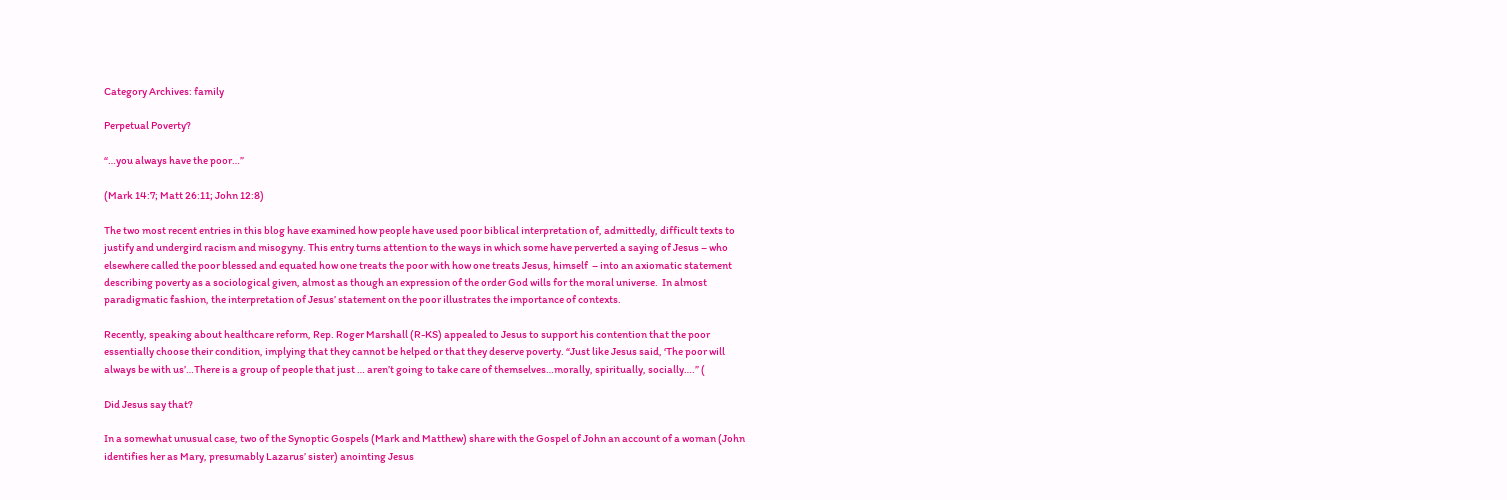Category Archives: family

Perpetual Poverty?

“…you always have the poor…”

(Mark 14:7; Matt 26:11; John 12:8)

The two most recent entries in this blog have examined how people have used poor biblical interpretation of, admittedly, difficult texts to justify and undergird racism and misogyny. This entry turns attention to the ways in which some have perverted a saying of Jesus – who elsewhere called the poor blessed and equated how one treats the poor with how one treats Jesus, himself  – into an axiomatic statement describing poverty as a sociological given, almost as though an expression of the order God wills for the moral universe.  In almost paradigmatic fashion, the interpretation of Jesus’ statement on the poor illustrates the importance of contexts.

Recently, speaking about healthcare reform, Rep. Roger Marshall (R-KS) appealed to Jesus to support his contention that the poor essentially choose their condition, implying that they cannot be helped or that they deserve poverty. “Just like Jesus said, ‘The poor will always be with us’…There is a group of people that just … aren’t going to take care of themselves…morally, spiritually, socially….” (

Did Jesus say that?

In a somewhat unusual case, two of the Synoptic Gospels (Mark and Matthew) share with the Gospel of John an account of a woman (John identifies her as Mary, presumably Lazarus’ sister) anointing Jesus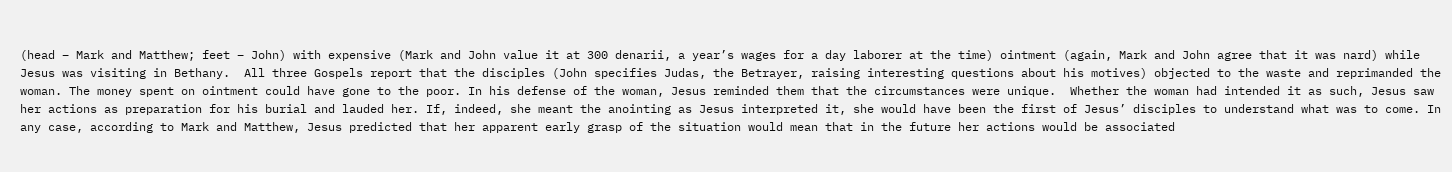(head – Mark and Matthew; feet – John) with expensive (Mark and John value it at 300 denarii, a year’s wages for a day laborer at the time) ointment (again, Mark and John agree that it was nard) while Jesus was visiting in Bethany.  All three Gospels report that the disciples (John specifies Judas, the Betrayer, raising interesting questions about his motives) objected to the waste and reprimanded the woman. The money spent on ointment could have gone to the poor. In his defense of the woman, Jesus reminded them that the circumstances were unique.  Whether the woman had intended it as such, Jesus saw her actions as preparation for his burial and lauded her. If, indeed, she meant the anointing as Jesus interpreted it, she would have been the first of Jesus’ disciples to understand what was to come. In any case, according to Mark and Matthew, Jesus predicted that her apparent early grasp of the situation would mean that in the future her actions would be associated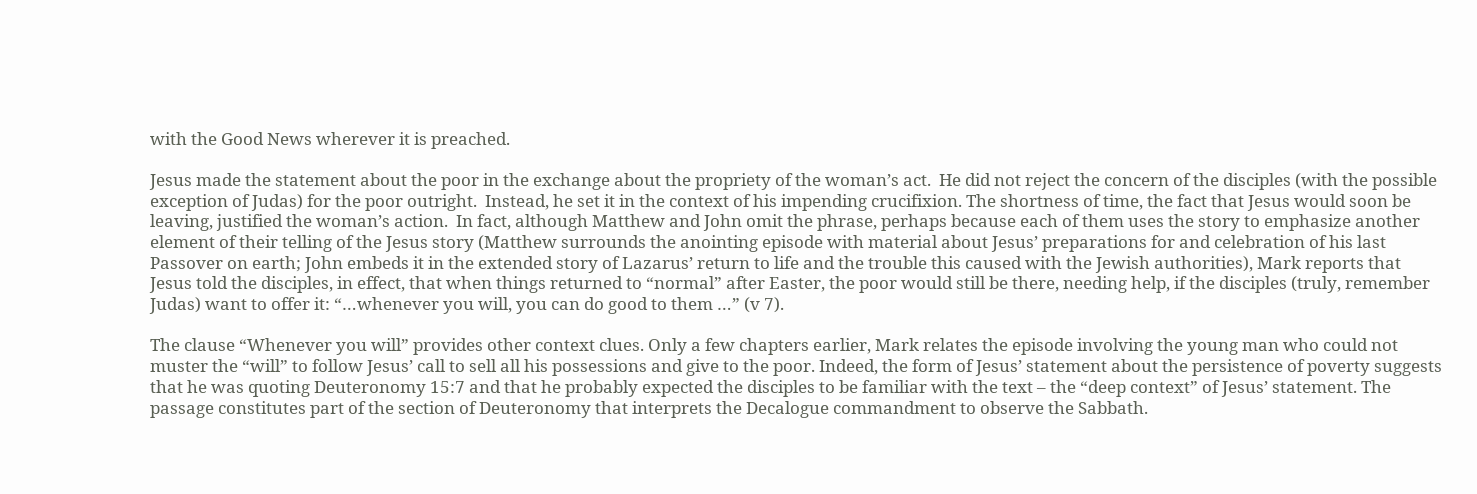with the Good News wherever it is preached.

Jesus made the statement about the poor in the exchange about the propriety of the woman’s act.  He did not reject the concern of the disciples (with the possible exception of Judas) for the poor outright.  Instead, he set it in the context of his impending crucifixion. The shortness of time, the fact that Jesus would soon be leaving, justified the woman’s action.  In fact, although Matthew and John omit the phrase, perhaps because each of them uses the story to emphasize another element of their telling of the Jesus story (Matthew surrounds the anointing episode with material about Jesus’ preparations for and celebration of his last Passover on earth; John embeds it in the extended story of Lazarus’ return to life and the trouble this caused with the Jewish authorities), Mark reports that Jesus told the disciples, in effect, that when things returned to “normal” after Easter, the poor would still be there, needing help, if the disciples (truly, remember Judas) want to offer it: “…whenever you will, you can do good to them …” (v 7).

The clause “Whenever you will” provides other context clues. Only a few chapters earlier, Mark relates the episode involving the young man who could not muster the “will” to follow Jesus’ call to sell all his possessions and give to the poor. Indeed, the form of Jesus’ statement about the persistence of poverty suggests that he was quoting Deuteronomy 15:7 and that he probably expected the disciples to be familiar with the text – the “deep context” of Jesus’ statement. The passage constitutes part of the section of Deuteronomy that interprets the Decalogue commandment to observe the Sabbath.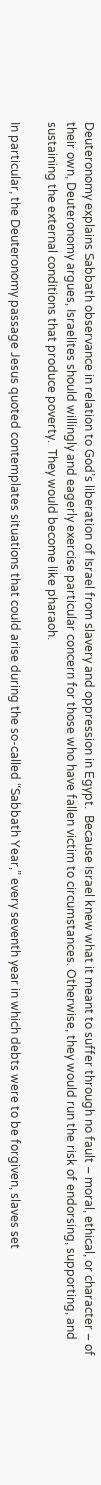Deuteronomy explains Sabbath observance in relation to God’s liberation of Israel from slavery and oppression in Egypt.  Because Israel knew what it meant to suffer through no fault – moral, ethical, or character – of their own, Deuteronomy argues, Israelites should willingly and eagerly exercise particular concern for those who have fallen victim to circumstances. Otherwise, they would run the risk of endorsing, supporting, and sustaining the external conditions that produce poverty.  They would become like pharaoh.

In particular, the Deuteronomy passage Jesus quoted contemplates situations that could arise during the so-called “Sabbath Year,” every seventh year in which debts were to be forgiven, slaves set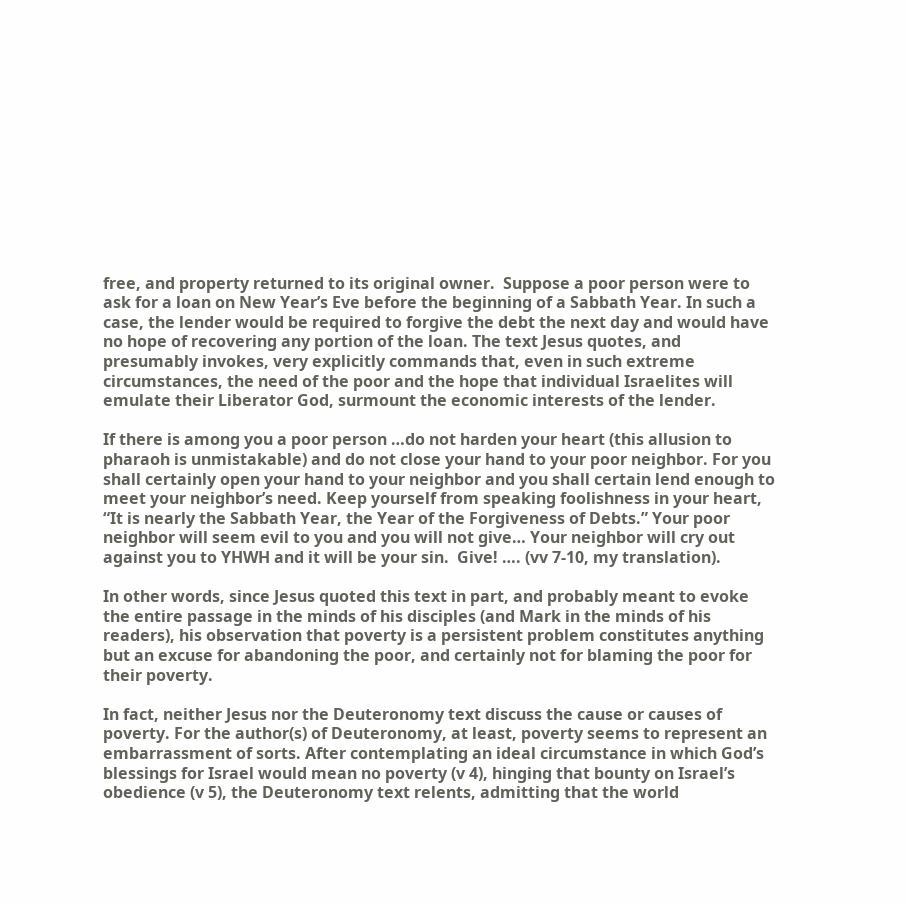free, and property returned to its original owner.  Suppose a poor person were to ask for a loan on New Year’s Eve before the beginning of a Sabbath Year. In such a case, the lender would be required to forgive the debt the next day and would have no hope of recovering any portion of the loan. The text Jesus quotes, and presumably invokes, very explicitly commands that, even in such extreme circumstances, the need of the poor and the hope that individual Israelites will emulate their Liberator God, surmount the economic interests of the lender.

If there is among you a poor person …do not harden your heart (this allusion to pharaoh is unmistakable) and do not close your hand to your poor neighbor. For you shall certainly open your hand to your neighbor and you shall certain lend enough to meet your neighbor’s need. Keep yourself from speaking foolishness in your heart, “It is nearly the Sabbath Year, the Year of the Forgiveness of Debts.” Your poor neighbor will seem evil to you and you will not give… Your neighbor will cry out against you to YHWH and it will be your sin.  Give! …. (vv 7-10, my translation).

In other words, since Jesus quoted this text in part, and probably meant to evoke the entire passage in the minds of his disciples (and Mark in the minds of his readers), his observation that poverty is a persistent problem constitutes anything but an excuse for abandoning the poor, and certainly not for blaming the poor for their poverty.

In fact, neither Jesus nor the Deuteronomy text discuss the cause or causes of poverty. For the author(s) of Deuteronomy, at least, poverty seems to represent an embarrassment of sorts. After contemplating an ideal circumstance in which God’s blessings for Israel would mean no poverty (v 4), hinging that bounty on Israel’s obedience (v 5), the Deuteronomy text relents, admitting that the world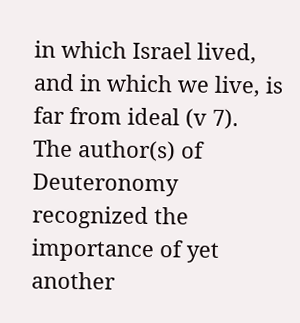in which Israel lived, and in which we live, is far from ideal (v 7).  The author(s) of Deuteronomy recognized the importance of yet another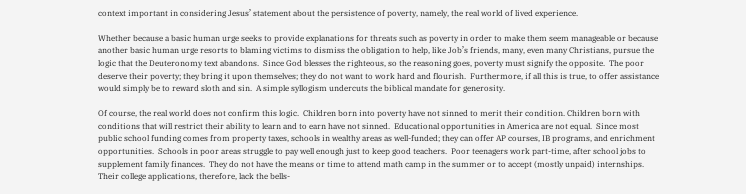context important in considering Jesus’ statement about the persistence of poverty, namely, the real world of lived experience.

Whether because a basic human urge seeks to provide explanations for threats such as poverty in order to make them seem manageable or because another basic human urge resorts to blaming victims to dismiss the obligation to help, like Job’s friends, many, even many Christians, pursue the logic that the Deuteronomy text abandons.  Since God blesses the righteous, so the reasoning goes, poverty must signify the opposite.  The poor deserve their poverty; they bring it upon themselves; they do not want to work hard and flourish.  Furthermore, if all this is true, to offer assistance would simply be to reward sloth and sin.  A simple syllogism undercuts the biblical mandate for generosity.

Of course, the real world does not confirm this logic.  Children born into poverty have not sinned to merit their condition. Children born with conditions that will restrict their ability to learn and to earn have not sinned.  Educational opportunities in America are not equal.  Since most public school funding comes from property taxes, schools in wealthy areas as well-funded; they can offer AP courses, IB programs, and enrichment opportunities.  Schools in poor areas struggle to pay well enough just to keep good teachers.  Poor teenagers work part-time, after school jobs to supplement family finances.  They do not have the means or time to attend math camp in the summer or to accept (mostly unpaid) internships.  Their college applications, therefore, lack the bells-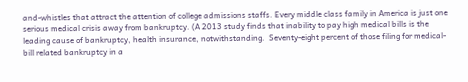and-whistles that attract the attention of college admissions staffs. Every middle class family in America is just one serious medical crisis away from bankruptcy. (A 2013 study finds that inability to pay high medical bills is the leading cause of bankruptcy, health insurance, notwithstanding.  Seventy-eight percent of those filing for medical-bill related bankruptcy in a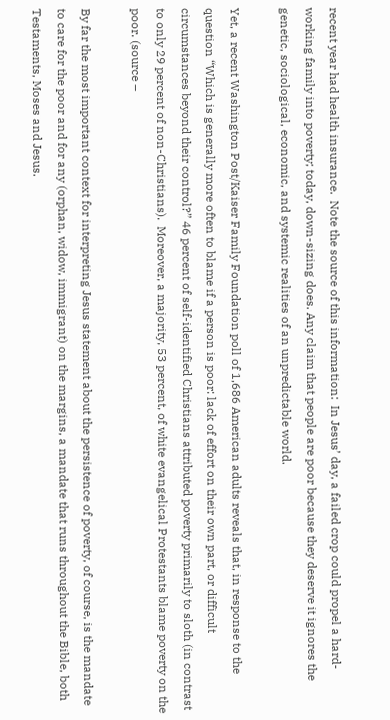recent year had health insurance.  Note the source of this information:  In Jesus’ day, a failed crop could propel a hard-working family into poverty; today, down-sizing does. Any claim that people are poor because they deserve it ignores the genetic, sociological, economic, and systemic realities of an unpredictable world.

Yet, a recent Washington Post/Kaiser Family Foundation poll of 1,686 American adults reveals that, in response to the question “Which is generally more often to blame if a person is poor: lack of effort on their own part, or difficult circumstances beyond their control?” 46 percent of self-identified Christians attributed poverty primarily to sloth (in contrast to only 29 percent of non-Christians).  Moreover, a majority, 53 percent, of white evangelical Protestants blame poverty on the poor. (source –

By far the most important context for interpreting Jesus statement about the persistence of poverty, of course, is the mandate to care for the poor and for any (orphan, widow, immigrant) on the margins, a mandate that runs throughout the Bible, both Testaments, Moses and Jesus.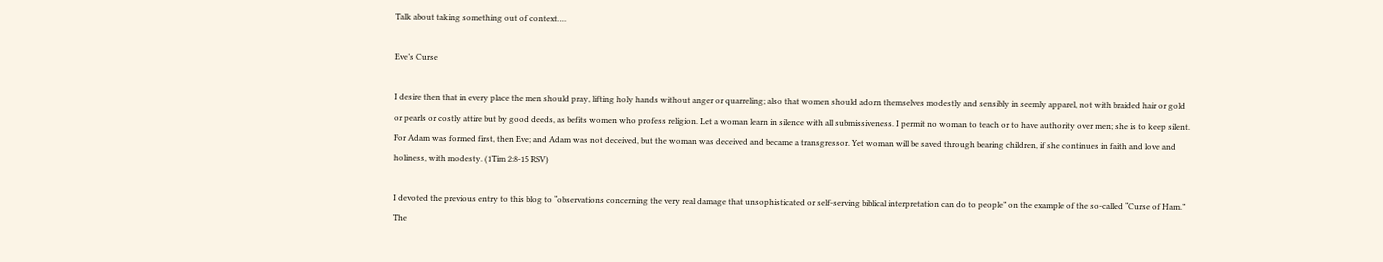Talk about taking something out of context….

Eve’s Curse

I desire then that in every place the men should pray, lifting holy hands without anger or quarreling; also that women should adorn themselves modestly and sensibly in seemly apparel, not with braided hair or gold or pearls or costly attire but by good deeds, as befits women who profess religion. Let a woman learn in silence with all submissiveness. I permit no woman to teach or to have authority over men; she is to keep silent. For Adam was formed first, then Eve; and Adam was not deceived, but the woman was deceived and became a transgressor. Yet woman will be saved through bearing children, if she continues in faith and love and holiness, with modesty. (1Tim 2:8-15 RSV)

I devoted the previous entry to this blog to “observations concerning the very real damage that unsophisticated or self-serving biblical interpretation can do to people” on the example of the so-called “Curse of Ham.”  The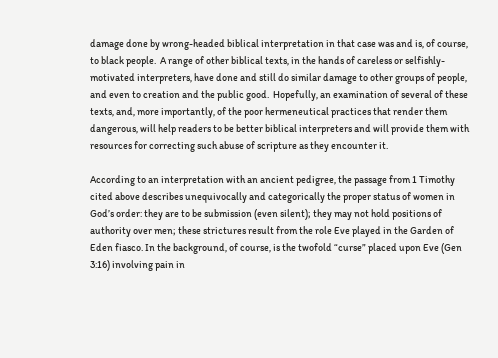damage done by wrong-headed biblical interpretation in that case was and is, of course, to black people.  A range of other biblical texts, in the hands of careless or selfishly-motivated interpreters, have done and still do similar damage to other groups of people, and even to creation and the public good.  Hopefully, an examination of several of these texts, and, more importantly, of the poor hermeneutical practices that render them dangerous, will help readers to be better biblical interpreters and will provide them with resources for correcting such abuse of scripture as they encounter it.

According to an interpretation with an ancient pedigree, the passage from 1 Timothy cited above describes unequivocally and categorically the proper status of women in God’s order: they are to be submission (even silent); they may not hold positions of authority over men; these strictures result from the role Eve played in the Garden of Eden fiasco. In the background, of course, is the twofold “curse” placed upon Eve (Gen 3:16) involving pain in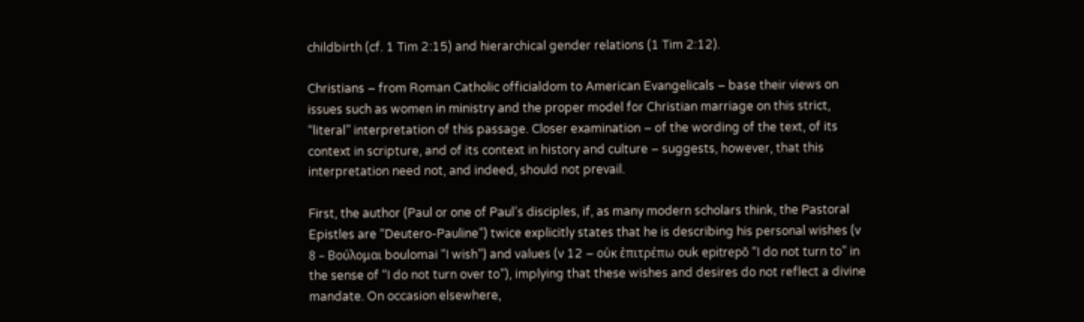childbirth (cf. 1 Tim 2:15) and hierarchical gender relations (1 Tim 2:12).

Christians – from Roman Catholic officialdom to American Evangelicals – base their views on issues such as women in ministry and the proper model for Christian marriage on this strict, “literal” interpretation of this passage. Closer examination – of the wording of the text, of its context in scripture, and of its context in history and culture – suggests, however, that this interpretation need not, and indeed, should not prevail.

First, the author (Paul or one of Paul’s disciples, if, as many modern scholars think, the Pastoral Epistles are “Deutero-Pauline”) twice explicitly states that he is describing his personal wishes (v 8 – Βούλομαι boulomai “I wish”) and values (v 12 – οὐκ ἐπιτρέπω ouk epitrepō “I do not turn to” in the sense of “I do not turn over to”), implying that these wishes and desires do not reflect a divine mandate. On occasion elsewhere,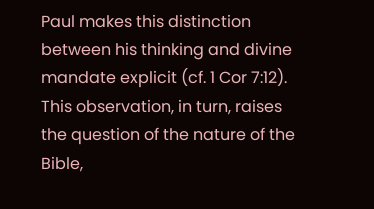Paul makes this distinction between his thinking and divine mandate explicit (cf. 1 Cor 7:12). This observation, in turn, raises the question of the nature of the Bible,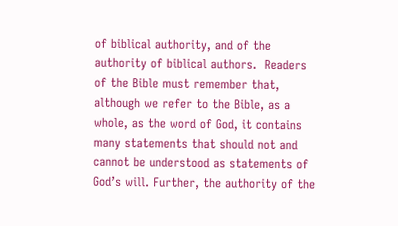of biblical authority, and of the authority of biblical authors.  Readers of the Bible must remember that, although we refer to the Bible, as a whole, as the word of God, it contains many statements that should not and cannot be understood as statements of God’s will. Further, the authority of the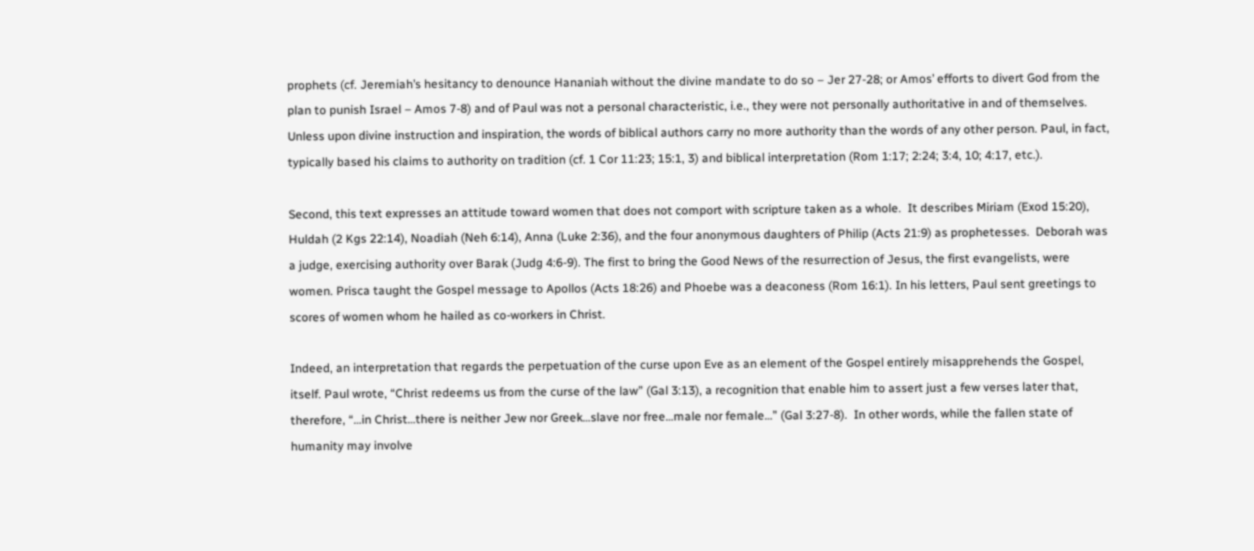prophets (cf. Jeremiah’s hesitancy to denounce Hananiah without the divine mandate to do so – Jer 27-28; or Amos’ efforts to divert God from the plan to punish Israel – Amos 7-8) and of Paul was not a personal characteristic, i.e., they were not personally authoritative in and of themselves. Unless upon divine instruction and inspiration, the words of biblical authors carry no more authority than the words of any other person. Paul, in fact, typically based his claims to authority on tradition (cf. 1 Cor 11:23; 15:1, 3) and biblical interpretation (Rom 1:17; 2:24; 3:4, 10; 4:17, etc.).

Second, this text expresses an attitude toward women that does not comport with scripture taken as a whole.  It describes Miriam (Exod 15:20), Huldah (2 Kgs 22:14), Noadiah (Neh 6:14), Anna (Luke 2:36), and the four anonymous daughters of Philip (Acts 21:9) as prophetesses.  Deborah was a judge, exercising authority over Barak (Judg 4:6-9). The first to bring the Good News of the resurrection of Jesus, the first evangelists, were women. Prisca taught the Gospel message to Apollos (Acts 18:26) and Phoebe was a deaconess (Rom 16:1). In his letters, Paul sent greetings to scores of women whom he hailed as co-workers in Christ.

Indeed, an interpretation that regards the perpetuation of the curse upon Eve as an element of the Gospel entirely misapprehends the Gospel, itself. Paul wrote, “Christ redeems us from the curse of the law” (Gal 3:13), a recognition that enable him to assert just a few verses later that, therefore, “…in Christ…there is neither Jew nor Greek…slave nor free…male nor female…” (Gal 3:27-8).  In other words, while the fallen state of humanity may involve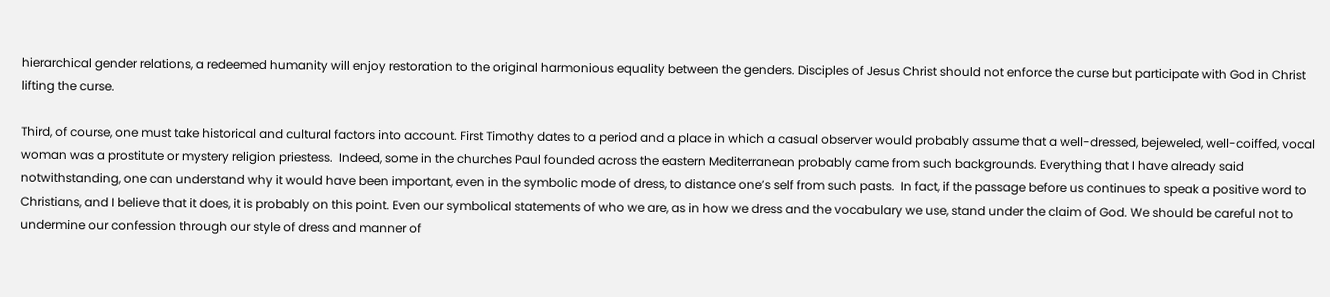hierarchical gender relations, a redeemed humanity will enjoy restoration to the original harmonious equality between the genders. Disciples of Jesus Christ should not enforce the curse but participate with God in Christ lifting the curse.

Third, of course, one must take historical and cultural factors into account. First Timothy dates to a period and a place in which a casual observer would probably assume that a well-dressed, bejeweled, well-coiffed, vocal woman was a prostitute or mystery religion priestess.  Indeed, some in the churches Paul founded across the eastern Mediterranean probably came from such backgrounds. Everything that I have already said notwithstanding, one can understand why it would have been important, even in the symbolic mode of dress, to distance one’s self from such pasts.  In fact, if the passage before us continues to speak a positive word to Christians, and I believe that it does, it is probably on this point. Even our symbolical statements of who we are, as in how we dress and the vocabulary we use, stand under the claim of God. We should be careful not to undermine our confession through our style of dress and manner of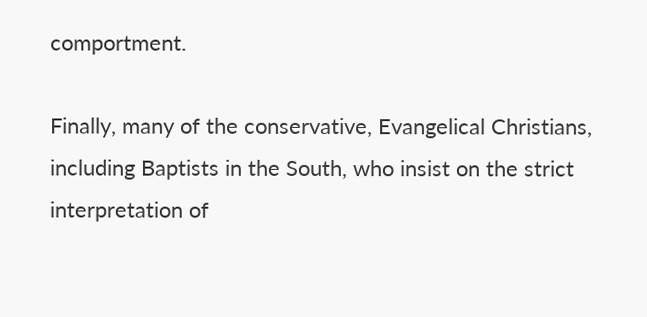comportment.

Finally, many of the conservative, Evangelical Christians, including Baptists in the South, who insist on the strict interpretation of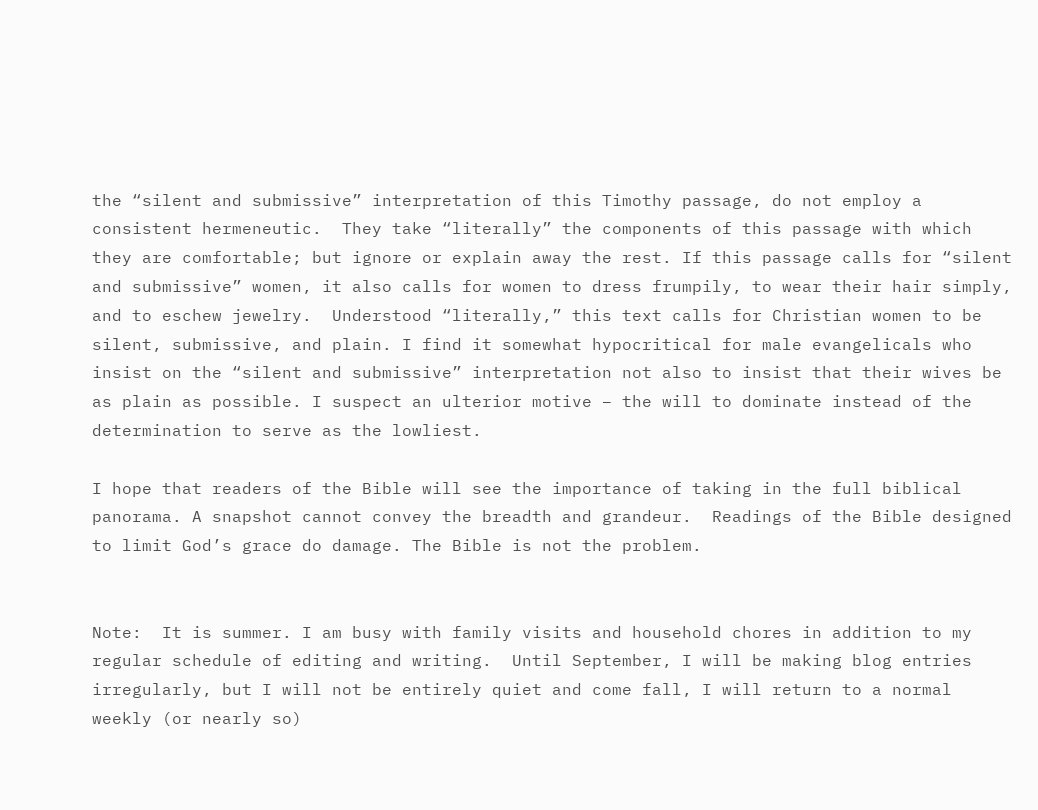the “silent and submissive” interpretation of this Timothy passage, do not employ a consistent hermeneutic.  They take “literally” the components of this passage with which they are comfortable; but ignore or explain away the rest. If this passage calls for “silent and submissive” women, it also calls for women to dress frumpily, to wear their hair simply, and to eschew jewelry.  Understood “literally,” this text calls for Christian women to be silent, submissive, and plain. I find it somewhat hypocritical for male evangelicals who insist on the “silent and submissive” interpretation not also to insist that their wives be as plain as possible. I suspect an ulterior motive – the will to dominate instead of the determination to serve as the lowliest.

I hope that readers of the Bible will see the importance of taking in the full biblical panorama. A snapshot cannot convey the breadth and grandeur.  Readings of the Bible designed to limit God’s grace do damage. The Bible is not the problem.


Note:  It is summer. I am busy with family visits and household chores in addition to my regular schedule of editing and writing.  Until September, I will be making blog entries irregularly, but I will not be entirely quiet and come fall, I will return to a normal weekly (or nearly so)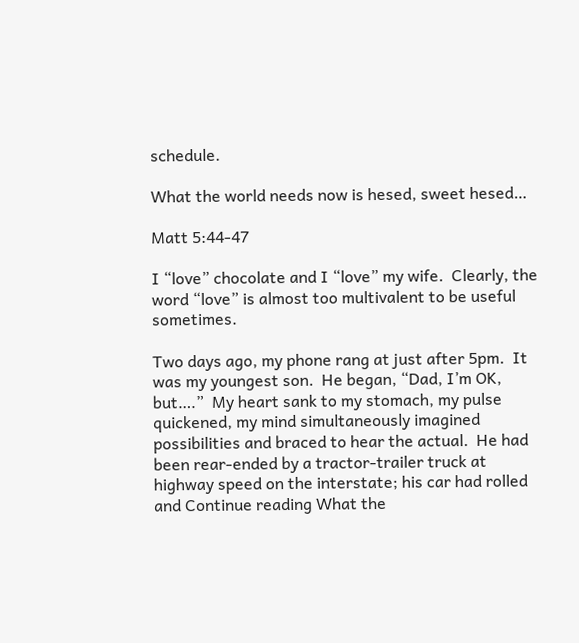schedule.

What the world needs now is hesed, sweet hesed…

Matt 5:44-47

I “love” chocolate and I “love” my wife.  Clearly, the word “love” is almost too multivalent to be useful sometimes.

Two days ago, my phone rang at just after 5pm.  It was my youngest son.  He began, “Dad, I’m OK, but….”  My heart sank to my stomach, my pulse quickened, my mind simultaneously imagined possibilities and braced to hear the actual.  He had been rear-ended by a tractor-trailer truck at highway speed on the interstate; his car had rolled and Continue reading What the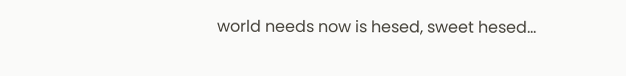world needs now is hesed, sweet hesed…